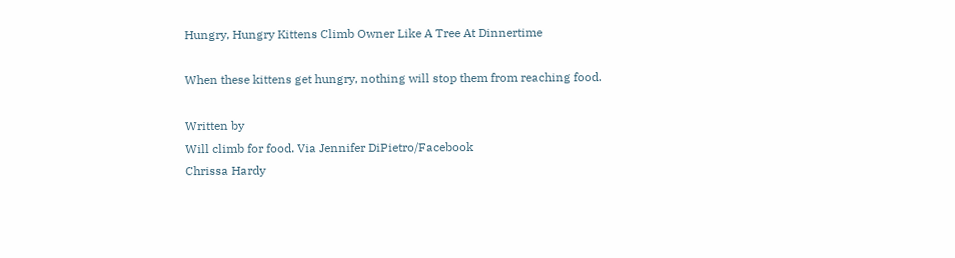Hungry, Hungry Kittens Climb Owner Like A Tree At Dinnertime

When these kittens get hungry, nothing will stop them from reaching food.

Written by
Will climb for food. Via Jennifer DiPietro/Facebook
Chrissa Hardy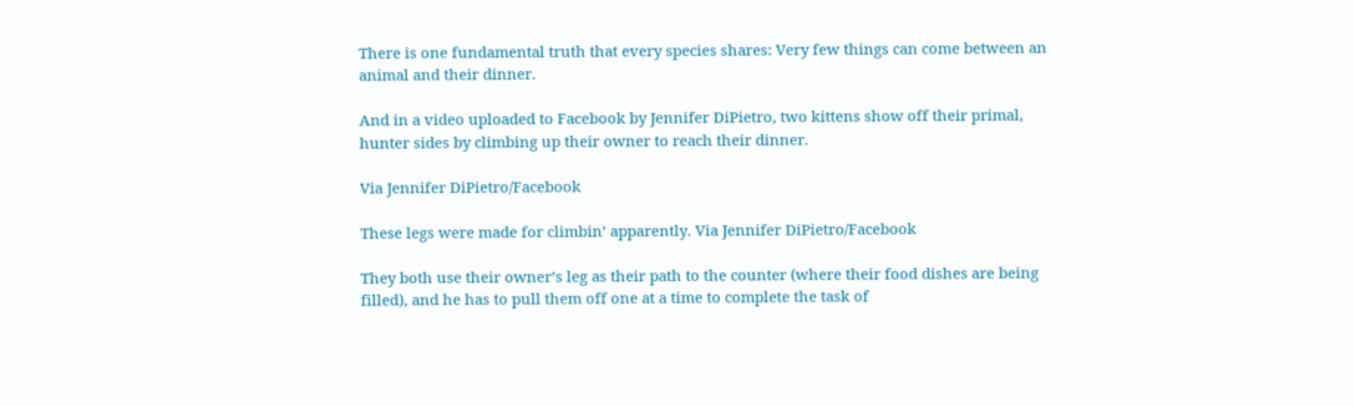There is one fundamental truth that every species shares: Very few things can come between an animal and their dinner.

And in a video uploaded to Facebook by Jennifer DiPietro, two kittens show off their primal, hunter sides by climbing up their owner to reach their dinner.

Via Jennifer DiPietro/Facebook

These legs were made for climbin’ apparently. Via Jennifer DiPietro/Facebook

They both use their owner’s leg as their path to the counter (where their food dishes are being filled), and he has to pull them off one at a time to complete the task of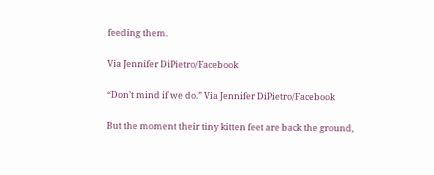feeding them.

Via Jennifer DiPietro/Facebook

“Don’t mind if we do.” Via Jennifer DiPietro/Facebook

But the moment their tiny kitten feet are back the ground,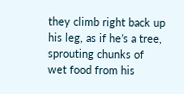they climb right back up his leg, as if he’s a tree, sprouting chunks of wet food from his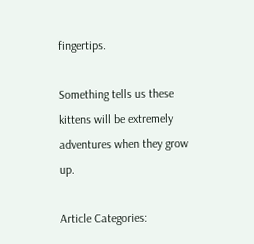fingertips.

Something tells us these kittens will be extremely adventures when they grow up.

Article Categories: